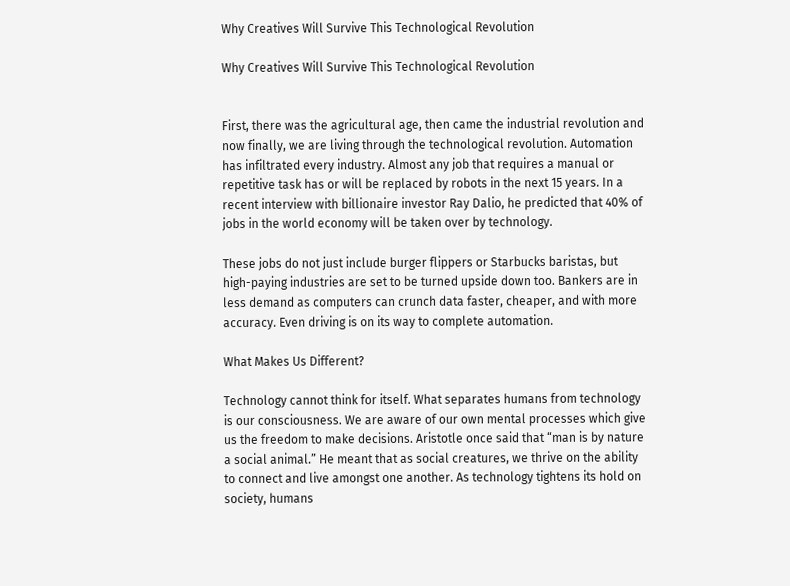Why Creatives Will Survive This Technological Revolution

Why Creatives Will Survive This Technological Revolution


First, there was the agricultural age, then came the industrial revolution and now finally, we are living through the technological revolution. Automation has infiltrated every industry. Almost any job that requires a manual or repetitive task has or will be replaced by robots in the next 15 years. In a recent interview with billionaire investor Ray Dalio, he predicted that 40% of jobs in the world economy will be taken over by technology.

These jobs do not just include burger flippers or Starbucks baristas, but high-paying industries are set to be turned upside down too. Bankers are in less demand as computers can crunch data faster, cheaper, and with more accuracy. Even driving is on its way to complete automation.

What Makes Us Different?

Technology cannot think for itself. What separates humans from technology is our consciousness. We are aware of our own mental processes which give us the freedom to make decisions. Aristotle once said that “man is by nature a social animal.” He meant that as social creatures, we thrive on the ability to connect and live amongst one another. As technology tightens its hold on society, humans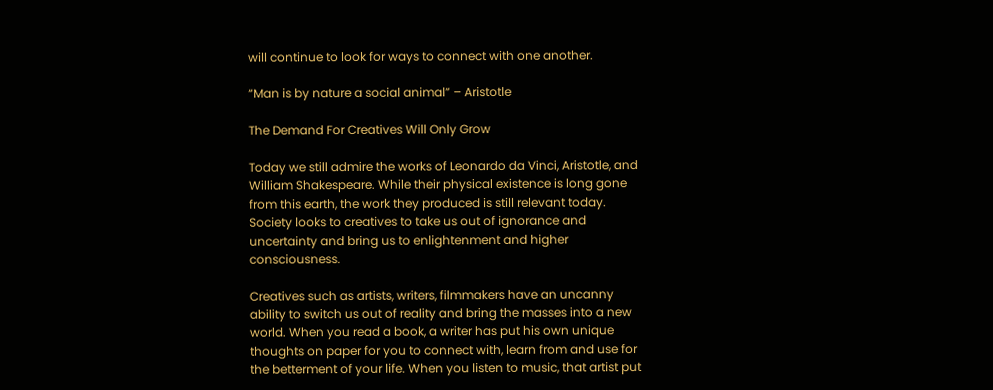will continue to look for ways to connect with one another.

“Man is by nature a social animal” – Aristotle

The Demand For Creatives Will Only Grow

Today we still admire the works of Leonardo da Vinci, Aristotle, and William Shakespeare. While their physical existence is long gone from this earth, the work they produced is still relevant today. Society looks to creatives to take us out of ignorance and uncertainty and bring us to enlightenment and higher consciousness.

Creatives such as artists, writers, filmmakers have an uncanny ability to switch us out of reality and bring the masses into a new world. When you read a book, a writer has put his own unique thoughts on paper for you to connect with, learn from and use for the betterment of your life. When you listen to music, that artist put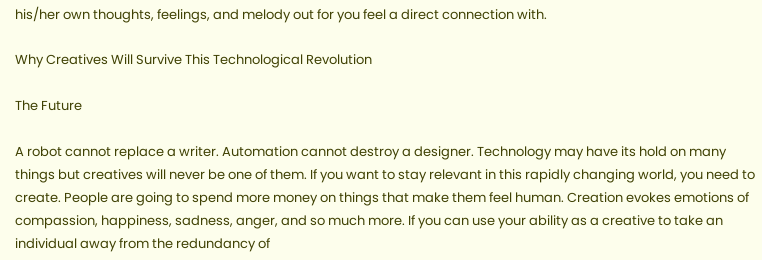his/her own thoughts, feelings, and melody out for you feel a direct connection with.

Why Creatives Will Survive This Technological Revolution

The Future

A robot cannot replace a writer. Automation cannot destroy a designer. Technology may have its hold on many things but creatives will never be one of them. If you want to stay relevant in this rapidly changing world, you need to create. People are going to spend more money on things that make them feel human. Creation evokes emotions of compassion, happiness, sadness, anger, and so much more. If you can use your ability as a creative to take an individual away from the redundancy of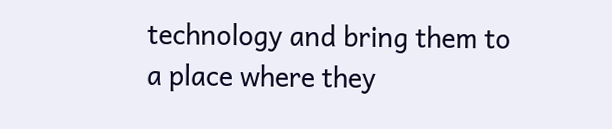technology and bring them to a place where they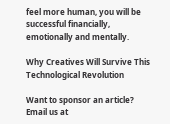feel more human, you will be successful financially, emotionally and mentally.

Why Creatives Will Survive This Technological Revolution

Want to sponsor an article? Email us at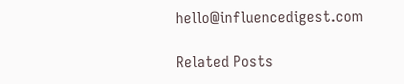hello@influencedigest.com

Related Posts